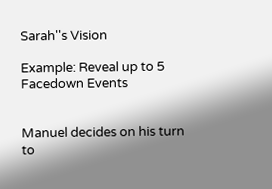Sarah''s Vision

Example: Reveal up to 5 Facedown Events


Manuel decides on his turn to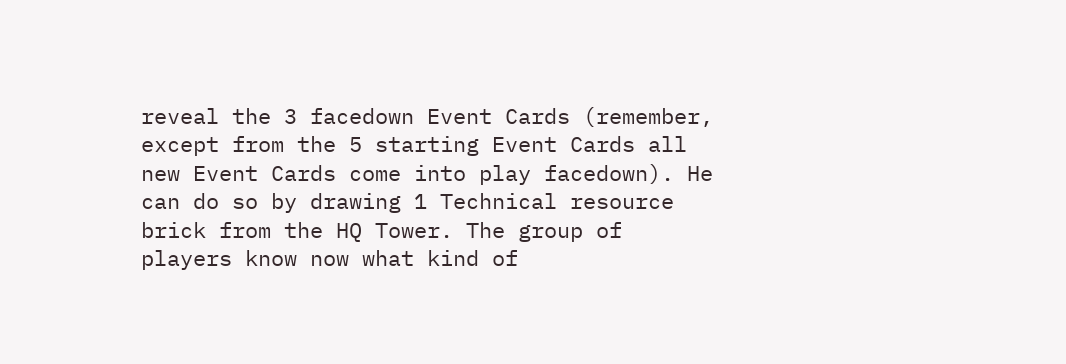reveal the 3 facedown Event Cards (remember, except from the 5 starting Event Cards all new Event Cards come into play facedown). He can do so by drawing 1 Technical resource brick from the HQ Tower. The group of players know now what kind of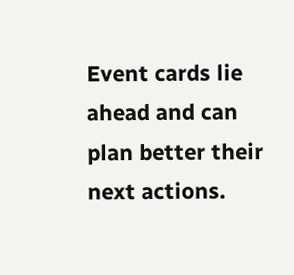Event cards lie ahead and can plan better their next actions.